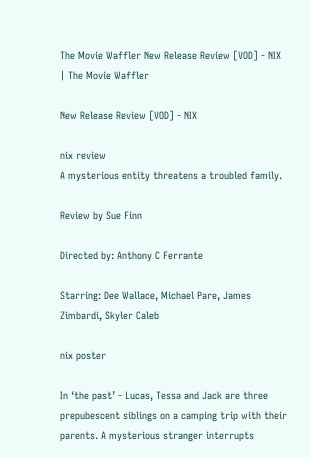The Movie Waffler New Release Review [VOD] - NIX | The Movie Waffler

New Release Review [VOD] - NIX

nix review
A mysterious entity threatens a troubled family.

Review by Sue Finn

Directed by: Anthony C Ferrante

Starring: Dee Wallace, Michael Pare, James Zimbardi, Skyler Caleb

nix poster

In ‘the past’ - Lucas, Tessa and Jack are three prepubescent siblings on a camping trip with their parents. A mysterious stranger interrupts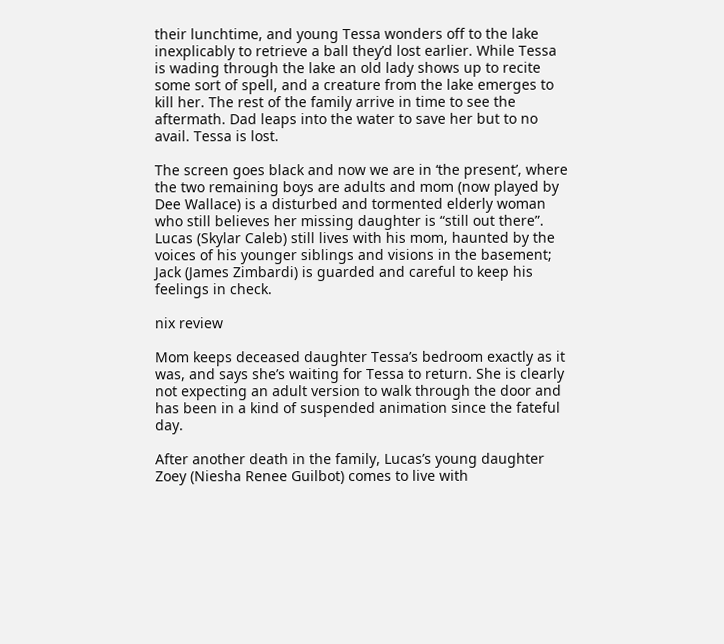their lunchtime, and young Tessa wonders off to the lake inexplicably to retrieve a ball they’d lost earlier. While Tessa is wading through the lake an old lady shows up to recite some sort of spell, and a creature from the lake emerges to kill her. The rest of the family arrive in time to see the aftermath. Dad leaps into the water to save her but to no avail. Tessa is lost.

The screen goes black and now we are in ‘the present’, where the two remaining boys are adults and mom (now played by Dee Wallace) is a disturbed and tormented elderly woman who still believes her missing daughter is “still out there”. Lucas (Skylar Caleb) still lives with his mom, haunted by the voices of his younger siblings and visions in the basement; Jack (James Zimbardi) is guarded and careful to keep his feelings in check.

nix review

Mom keeps deceased daughter Tessa’s bedroom exactly as it was, and says she’s waiting for Tessa to return. She is clearly not expecting an adult version to walk through the door and has been in a kind of suspended animation since the fateful day.

After another death in the family, Lucas’s young daughter Zoey (Niesha Renee Guilbot) comes to live with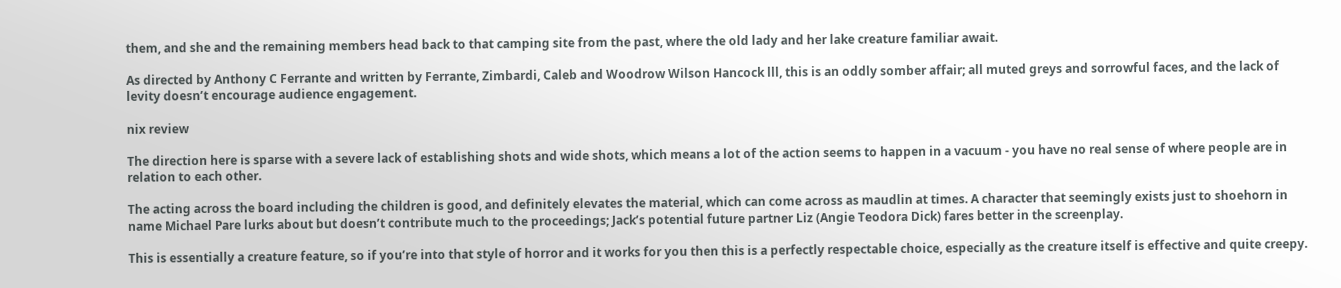them, and she and the remaining members head back to that camping site from the past, where the old lady and her lake creature familiar await.

As directed by Anthony C Ferrante and written by Ferrante, Zimbardi, Caleb and Woodrow Wilson Hancock lll, this is an oddly somber affair; all muted greys and sorrowful faces, and the lack of levity doesn’t encourage audience engagement.

nix review

The direction here is sparse with a severe lack of establishing shots and wide shots, which means a lot of the action seems to happen in a vacuum - you have no real sense of where people are in relation to each other.

The acting across the board including the children is good, and definitely elevates the material, which can come across as maudlin at times. A character that seemingly exists just to shoehorn in name Michael Pare lurks about but doesn’t contribute much to the proceedings; Jack’s potential future partner Liz (Angie Teodora Dick) fares better in the screenplay.

This is essentially a creature feature, so if you’re into that style of horror and it works for you then this is a perfectly respectable choice, especially as the creature itself is effective and quite creepy.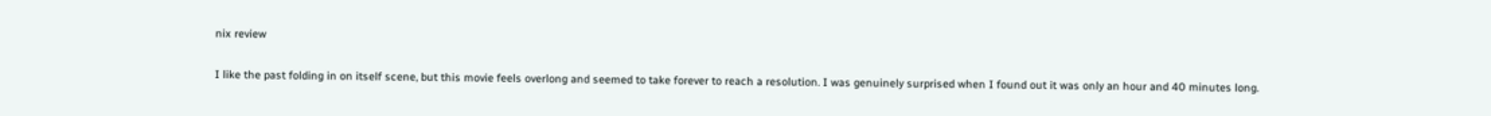nix review

I like the past folding in on itself scene, but this movie feels overlong and seemed to take forever to reach a resolution. I was genuinely surprised when I found out it was only an hour and 40 minutes long.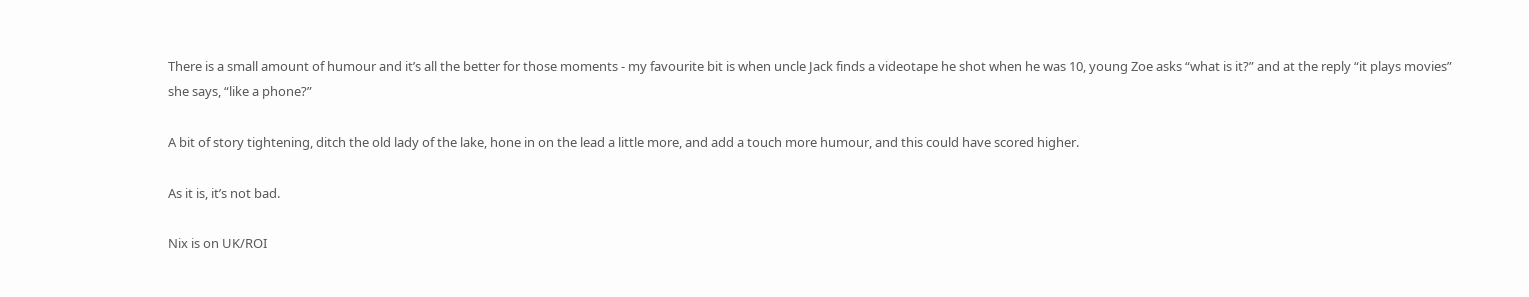There is a small amount of humour and it’s all the better for those moments - my favourite bit is when uncle Jack finds a videotape he shot when he was 10, young Zoe asks “what is it?” and at the reply “it plays movies” she says, “like a phone?”

A bit of story tightening, ditch the old lady of the lake, hone in on the lead a little more, and add a touch more humour, and this could have scored higher.

As it is, it’s not bad.

Nix is on UK/ROI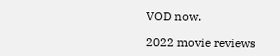VOD now.

2022 movie reviews